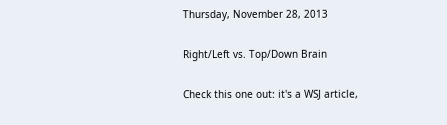Thursday, November 28, 2013

Right/Left vs. Top/Down Brain

Check this one out: it's a WSJ article,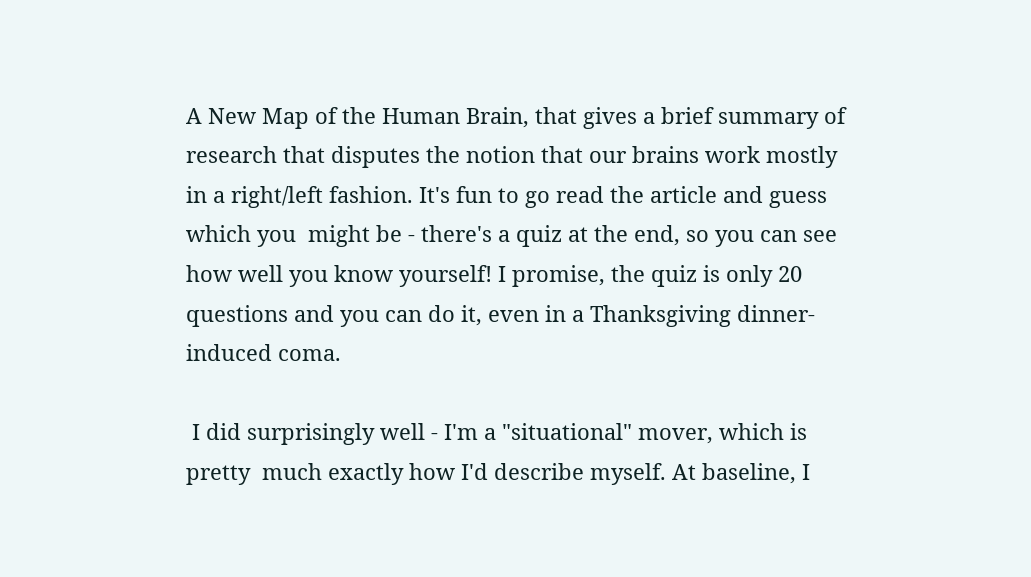A New Map of the Human Brain, that gives a brief summary of research that disputes the notion that our brains work mostly in a right/left fashion. It's fun to go read the article and guess which you  might be - there's a quiz at the end, so you can see how well you know yourself! I promise, the quiz is only 20 questions and you can do it, even in a Thanksgiving dinner-induced coma.

 I did surprisingly well - I'm a "situational" mover, which is pretty  much exactly how I'd describe myself. At baseline, I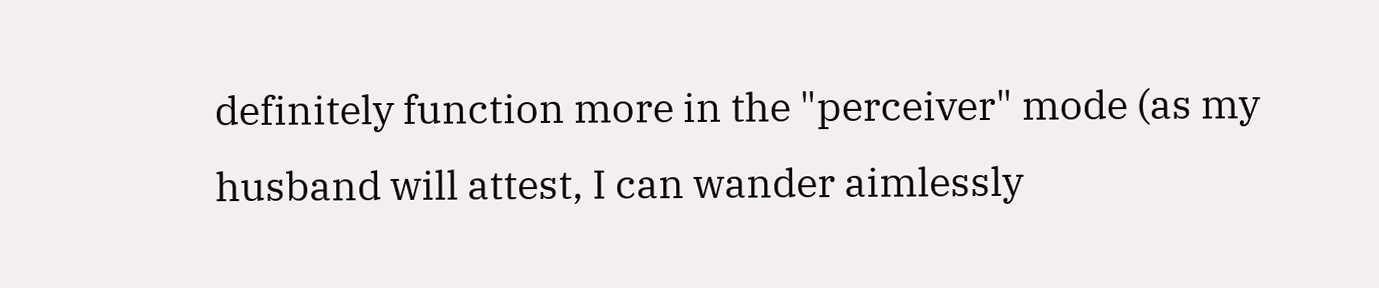definitely function more in the "perceiver" mode (as my husband will attest, I can wander aimlessly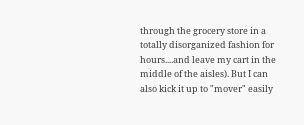through the grocery store in a totally disorganized fashion for hours....and leave my cart in the middle of the aisles). But I can also kick it up to "mover" easily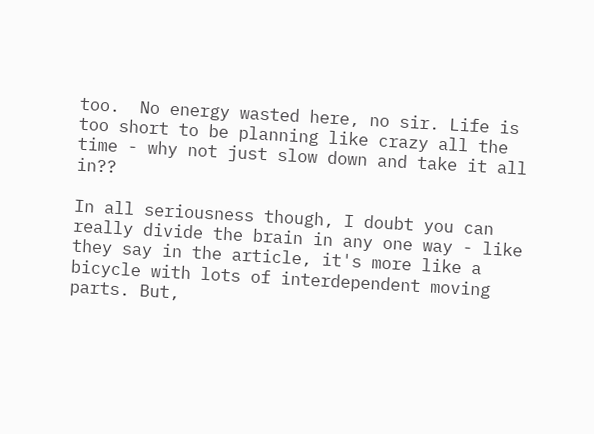too.  No energy wasted here, no sir. Life is too short to be planning like crazy all the time - why not just slow down and take it all in??

In all seriousness though, I doubt you can really divide the brain in any one way - like they say in the article, it's more like a bicycle with lots of interdependent moving parts. But,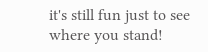it's still fun just to see where you stand!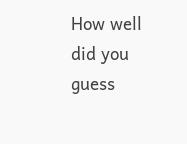How well did you guess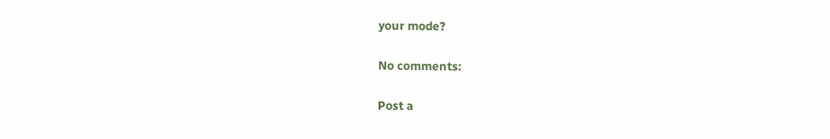your mode?

No comments:

Post a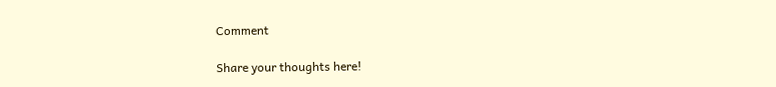Comment

Share your thoughts here!